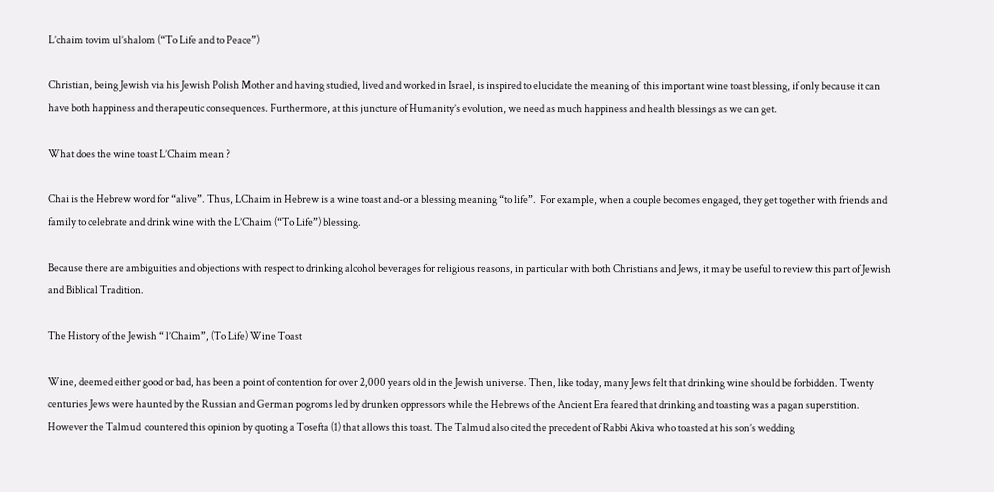L’chaim tovim ul’shalom (“To Life and to Peace”)

Christian, being Jewish via his Jewish Polish Mother and having studied, lived and worked in Israel, is inspired to elucidate the meaning of  this important wine toast blessing, if only because it can have both happiness and therapeutic consequences. Furthermore, at this juncture of Humanity’s evolution, we need as much happiness and health blessings as we can get.

What does the wine toast L’Chaim mean ?

Chai is the Hebrew word for “alive”. Thus, LChaim in Hebrew is a wine toast and-or a blessing meaning “to life”.  For example, when a couple becomes engaged, they get together with friends and family to celebrate and drink wine with the L’Chaim (“To Life”) blessing.

Because there are ambiguities and objections with respect to drinking alcohol beverages for religious reasons, in particular with both Christians and Jews, it may be useful to review this part of Jewish and Biblical Tradition.

The History of the Jewish “ l’Chaim”, (To Life) Wine Toast

Wine, deemed either good or bad, has been a point of contention for over 2,000 years old in the Jewish universe. Then, like today, many Jews felt that drinking wine should be forbidden. Twenty centuries Jews were haunted by the Russian and German pogroms led by drunken oppressors while the Hebrews of the Ancient Era feared that drinking and toasting was a pagan superstition. However the Talmud  countered this opinion by quoting a Tosefta (1) that allows this toast. The Talmud also cited the precedent of Rabbi Akiva who toasted at his son’s wedding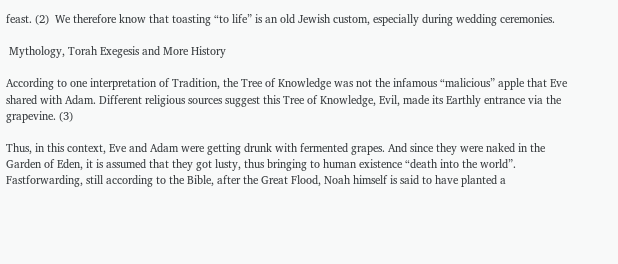feast. (2)  We therefore know that toasting “to life” is an old Jewish custom, especially during wedding ceremonies.

 Mythology, Torah Exegesis and More History

According to one interpretation of Tradition, the Tree of Knowledge was not the infamous “malicious” apple that Eve shared with Adam. Different religious sources suggest this Tree of Knowledge, Evil, made its Earthly entrance via the grapevine. (3)

Thus, in this context, Eve and Adam were getting drunk with fermented grapes. And since they were naked in the Garden of Eden, it is assumed that they got lusty, thus bringing to human existence “death into the world”. Fastforwarding, still according to the Bible, after the Great Flood, Noah himself is said to have planted a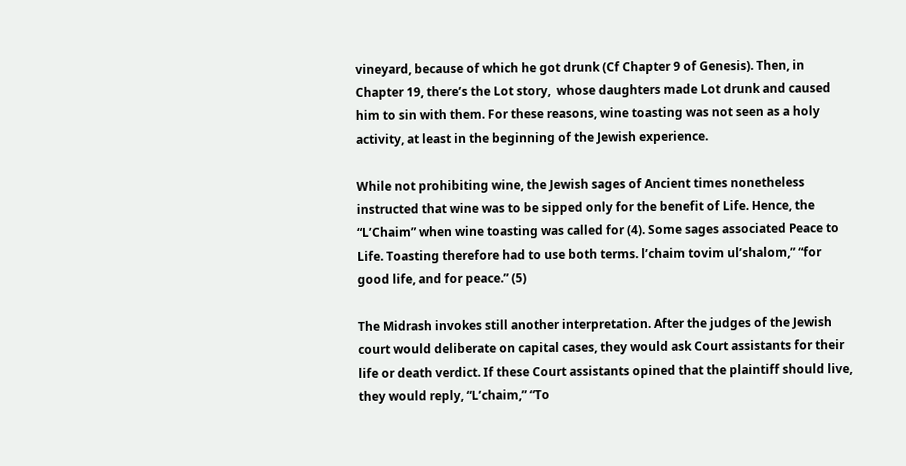vineyard, because of which he got drunk (Cf Chapter 9 of Genesis). Then, in Chapter 19, there’s the Lot story,  whose daughters made Lot drunk and caused him to sin with them. For these reasons, wine toasting was not seen as a holy activity, at least in the beginning of the Jewish experience.

While not prohibiting wine, the Jewish sages of Ancient times nonetheless instructed that wine was to be sipped only for the benefit of Life. Hence, the “L’Chaim” when wine toasting was called for (4). Some sages associated Peace to Life. Toasting therefore had to use both terms. l’chaim tovim ul’shalom,” “for good life, and for peace.” (5)

The Midrash invokes still another interpretation. After the judges of the Jewish court would deliberate on capital cases, they would ask Court assistants for their life or death verdict. If these Court assistants opined that the plaintiff should live, they would reply, “L’chaim,” “To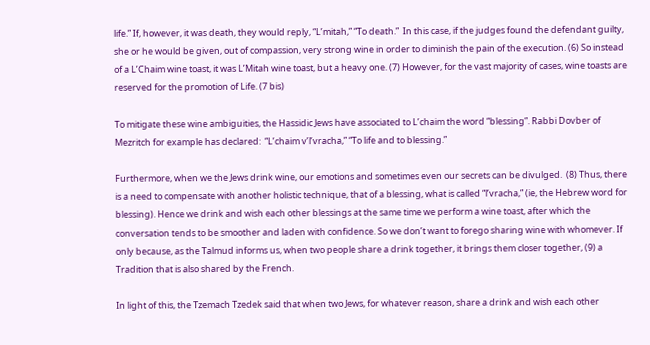life.” If, however, it was death, they would reply, “L’mitah,” “To death.”  In this case, if the judges found the defendant guilty, she or he would be given, out of compassion, very strong wine in order to diminish the pain of the execution. (6) So instead of a L’Chaim wine toast, it was L’Mitah wine toast, but a heavy one. (7) However, for the vast majority of cases, wine toasts are reserved for the promotion of Life. (7 bis)

To mitigate these wine ambiguities, the Hassidic Jews have associated to L’chaim the word “blessing”. Rabbi Dovber of Mezritch for example has declared:  “L’chaim v’l’vracha,” “To life and to blessing.”

Furthermore, when we the Jews drink wine, our emotions and sometimes even our secrets can be divulged.  (8) Thus, there is a need to compensate with another holistic technique, that of a blessing, what is called “l’vracha,” (ie, the Hebrew word for blessing). Hence we drink and wish each other blessings at the same time we perform a wine toast, after which the conversation tends to be smoother and laden with confidence. So we don’t want to forego sharing wine with whomever. If only because, as the Talmud informs us, when two people share a drink together, it brings them closer together, (9) a Tradition that is also shared by the French.

In light of this, the Tzemach Tzedek said that when two Jews, for whatever reason, share a drink and wish each other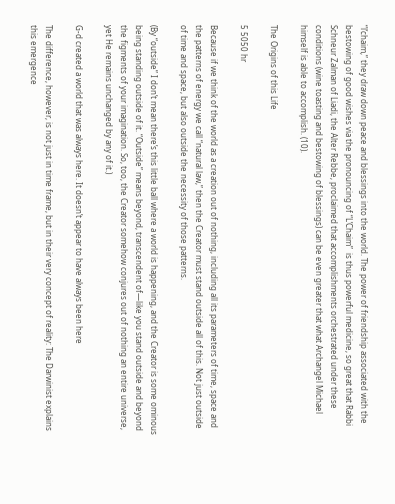“l’chaim,” they draw down peace and blessings into the world. The power of friendship associated with the bestowing of good wishes via the pronouncing of “L’Chaim”  is thus powerful medicine, so great that Rabbi Schneur Zalman of Liadi, the Alter Rebbe, proclaimed that accomplishments orchestrated under these conditions (wine toasting and bestowing of blessings) can be even greater that what Archangel Michael himself is able to accomplish. (10).

The Origins of this Life

5 5050 hr

Because if we think of the world as a creation out of nothing, including all its parameters of time, space and the patterns of energy we call “natural law,” then the Creator must stand outside all of this. Not just outside of time and space, but also outside the necessity of those patterns.

(By “outside” I don’t mean there’s this little ball where a world is happening, and the Creator is some ominous being standing outside of it. “Outside” means beyond, transcendent of—like you stand outside and beyond the figments of your imagination. So, too, the Creator somehow conjures out of nothing an entire universe, yet He remains unchanged by any of it.)

G‑d created a world that was always here. It doesn’t appear to have always been here

The difference, however, is not just in time frame, but in their very concept of reality: The Darwinist explains this emergence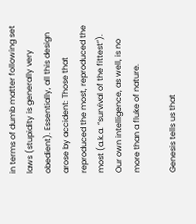in terms of dumb matter following set laws (stupidity is generally very obedient). Essentially, all this design arose by accident: Those that reproduced the most, reproduced the most (a.k.a. “survival of the fittest”). Our own intelligence, as well, is no more than a fluke of nature.

Genesis tells us that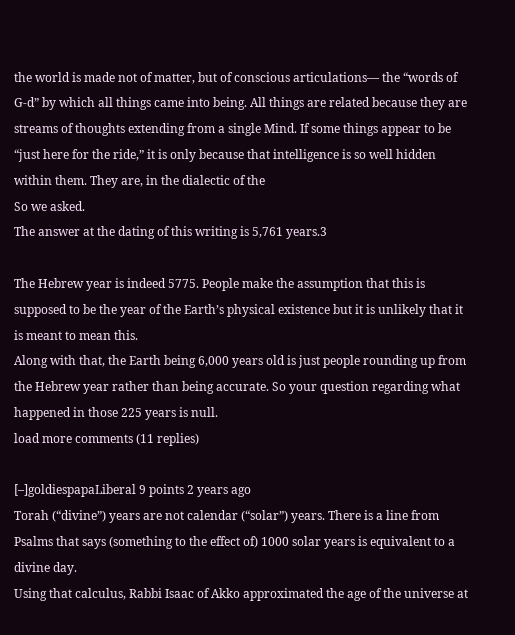the world is made not of matter, but of conscious articulations— the “words of G‑d” by which all things came into being. All things are related because they are streams of thoughts extending from a single Mind. If some things appear to be “just here for the ride,” it is only because that intelligence is so well hidden within them. They are, in the dialectic of the
So we asked.
The answer at the dating of this writing is 5,761 years.3

The Hebrew year is indeed 5775. People make the assumption that this is supposed to be the year of the Earth’s physical existence but it is unlikely that it is meant to mean this.
Along with that, the Earth being 6,000 years old is just people rounding up from the Hebrew year rather than being accurate. So your question regarding what happened in those 225 years is null.
load more comments (11 replies)

[–]goldiespapaLiberal 9 points 2 years ago
Torah (“divine”) years are not calendar (“solar”) years. There is a line from Psalms that says (something to the effect of) 1000 solar years is equivalent to a divine day.
Using that calculus, Rabbi Isaac of Akko approximated the age of the universe at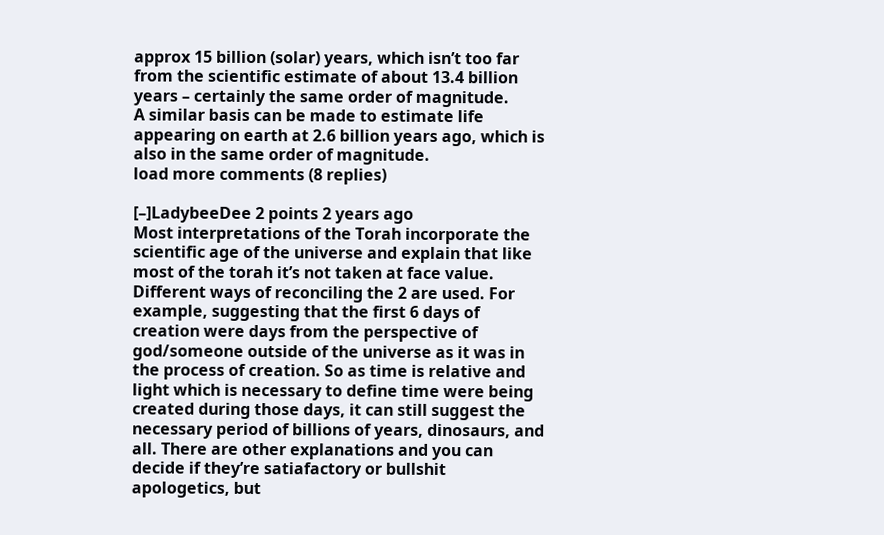approx 15 billion (solar) years, which isn’t too far from the scientific estimate of about 13.4 billion years – certainly the same order of magnitude.
A similar basis can be made to estimate life appearing on earth at 2.6 billion years ago, which is also in the same order of magnitude.
load more comments (8 replies)

[–]LadybeeDee 2 points 2 years ago
Most interpretations of the Torah incorporate the scientific age of the universe and explain that like most of the torah it’s not taken at face value. Different ways of reconciling the 2 are used. For example, suggesting that the first 6 days of creation were days from the perspective of god/someone outside of the universe as it was in the process of creation. So as time is relative and light which is necessary to define time were being created during those days, it can still suggest the necessary period of billions of years, dinosaurs, and all. There are other explanations and you can decide if they’re satiafactory or bullshit apologetics, but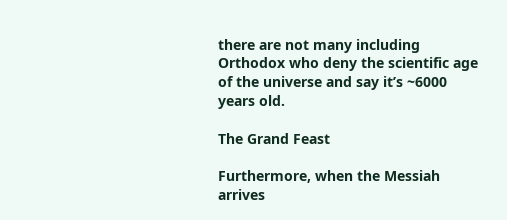there are not many including Orthodox who deny the scientific age of the universe and say it’s ~6000 years old.

The Grand Feast

Furthermore, when the Messiah arrives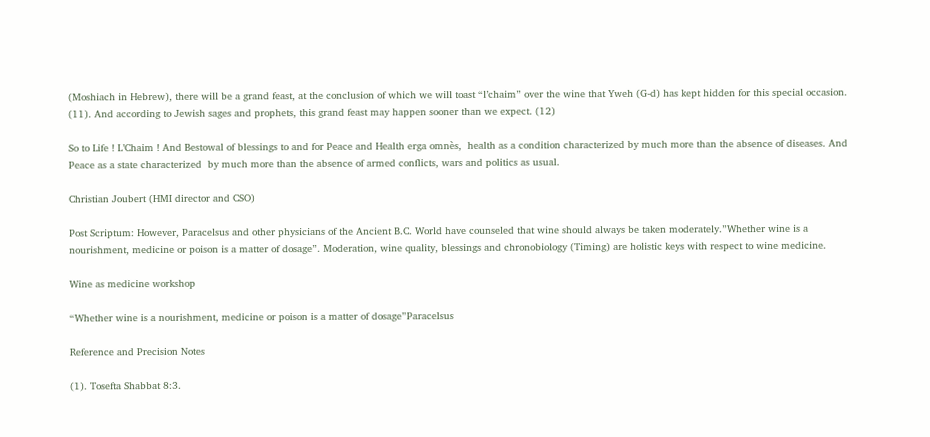(Moshiach in Hebrew), there will be a grand feast, at the conclusion of which we will toast “l’chaim” over the wine that Yweh (G-d) has kept hidden for this special occasion. (11). And according to Jewish sages and prophets, this grand feast may happen sooner than we expect. (12)

So to Life ! L’Chaim ! And Bestowal of blessings to and for Peace and Health erga omnès,  health as a condition characterized by much more than the absence of diseases. And Peace as a state characterized  by much more than the absence of armed conflicts, wars and politics as usual.

Christian Joubert (HMI director and CSO)

Post Scriptum: However, Paracelsus and other physicians of the Ancient B.C. World have counseled that wine should always be taken moderately.”Whether wine is a nourishment, medicine or poison is a matter of dosage”. Moderation, wine quality, blessings and chronobiology (Timing) are holistic keys with respect to wine medicine.

Wine as medicine workshop

“Whether wine is a nourishment, medicine or poison is a matter of dosage”Paracelsus

Reference and Precision Notes

(1). Tosefta Shabbat 8:3.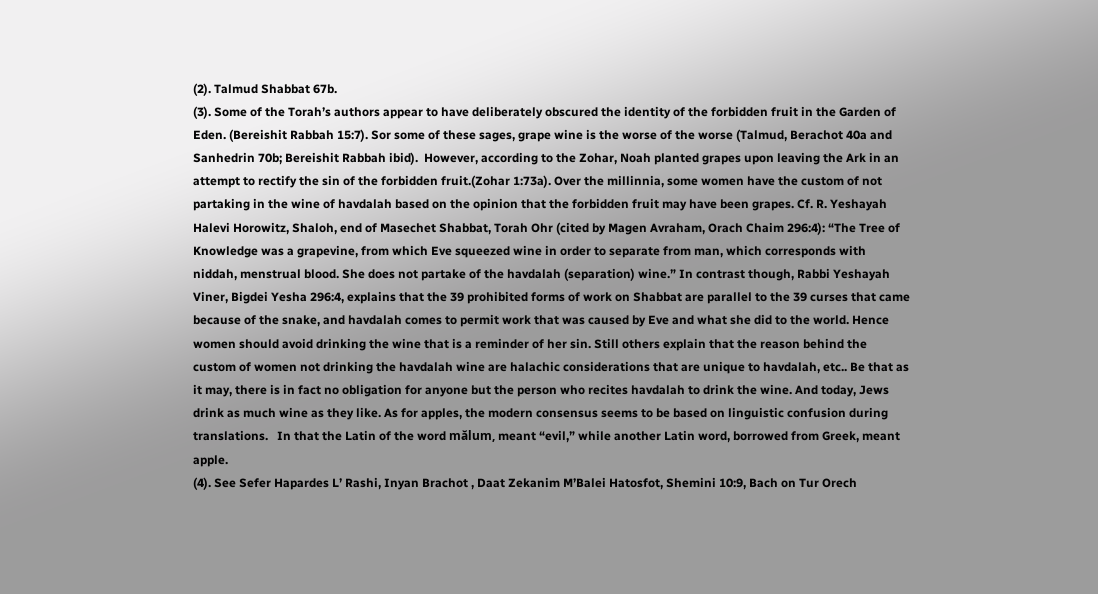(2). Talmud Shabbat 67b.
(3). Some of the Torah’s authors appear to have deliberately obscured the identity of the forbidden fruit in the Garden of Eden. (Bereishit Rabbah 15:7). Sor some of these sages, grape wine is the worse of the worse (Talmud, Berachot 40a and Sanhedrin 70b; Bereishit Rabbah ibid).  However, according to the Zohar, Noah planted grapes upon leaving the Ark in an attempt to rectify the sin of the forbidden fruit.(Zohar 1:73a). Over the millinnia, some women have the custom of not partaking in the wine of havdalah based on the opinion that the forbidden fruit may have been grapes. Cf. R. Yeshayah Halevi Horowitz, Shaloh, end of Masechet Shabbat, Torah Ohr (cited by Magen Avraham, Orach Chaim 296:4): “The Tree of Knowledge was a grapevine, from which Eve squeezed wine in order to separate from man, which corresponds with niddah, menstrual blood. She does not partake of the havdalah (separation) wine.” In contrast though, Rabbi Yeshayah Viner, Bigdei Yesha 296:4, explains that the 39 prohibited forms of work on Shabbat are parallel to the 39 curses that came because of the snake, and havdalah comes to permit work that was caused by Eve and what she did to the world. Hence women should avoid drinking the wine that is a reminder of her sin. Still others explain that the reason behind the custom of women not drinking the havdalah wine are halachic considerations that are unique to havdalah, etc.. Be that as it may, there is in fact no obligation for anyone but the person who recites havdalah to drink the wine. And today, Jews drink as much wine as they like. As for apples, the modern consensus seems to be based on linguistic confusion during translations.   In that the Latin of the word mălum, meant “evil,” while another Latin word, borrowed from Greek, meant apple.
(4). See Sefer Hapardes L’ Rashi, Inyan Brachot , Daat Zekanim M’Balei Hatosfot, Shemini 10:9, Bach on Tur Orech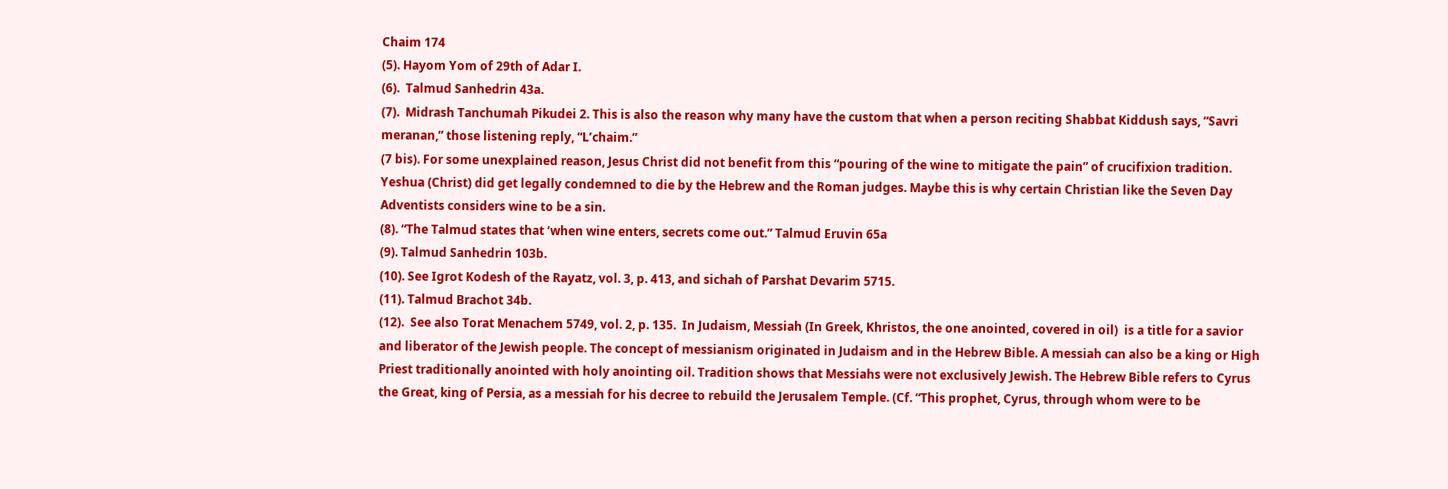Chaim 174
(5). Hayom Yom of 29th of Adar I.
(6).  Talmud Sanhedrin 43a.
(7).  Midrash Tanchumah Pikudei 2. This is also the reason why many have the custom that when a person reciting Shabbat Kiddush says, “Savri meranan,” those listening reply, “L’chaim.”
(7 bis). For some unexplained reason, Jesus Christ did not benefit from this “pouring of the wine to mitigate the pain” of crucifixion tradition. Yeshua (Christ) did get legally condemned to die by the Hebrew and the Roman judges. Maybe this is why certain Christian like the Seven Day Adventists considers wine to be a sin.
(8). “The Talmud states that ‘when wine enters, secrets come out.” Talmud Eruvin 65a
(9). Talmud Sanhedrin 103b.
(10). See Igrot Kodesh of the Rayatz, vol. 3, p. 413, and sichah of Parshat Devarim 5715.
(11). Talmud Brachot 34b.
(12).  See also Torat Menachem 5749, vol. 2, p. 135.  In Judaism, Messiah (In Greek, Khristos, the one anointed, covered in oil)  is a title for a savior and liberator of the Jewish people. The concept of messianism originated in Judaism and in the Hebrew Bible. A messiah can also be a king or High Priest traditionally anointed with holy anointing oil. Tradition shows that Messiahs were not exclusively Jewish. The Hebrew Bible refers to Cyrus the Great, king of Persia, as a messiah for his decree to rebuild the Jerusalem Temple. (Cf. “This prophet, Cyrus, through whom were to be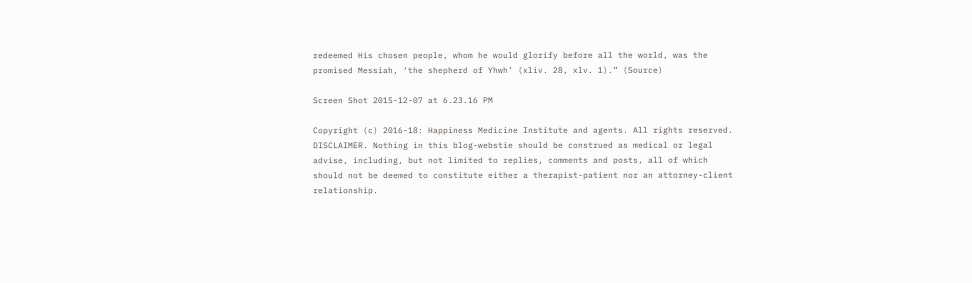redeemed His chosen people, whom he would glorify before all the world, was the promised Messiah, ‘the shepherd of Yhwh’ (xliv. 28, xlv. 1).” (Source)

Screen Shot 2015-12-07 at 6.23.16 PM

Copyright (c) 2016-18: Happiness Medicine Institute and agents. All rights reserved.
DISCLAIMER. Nothing in this blog-webstie should be construed as medical or legal advise, including, but not limited to replies, comments and posts, all of which should not be deemed to constitute either a therapist-patient nor an attorney-client relationship.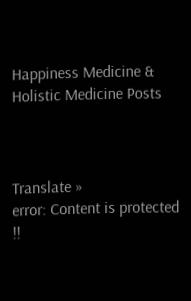Happiness Medicine & Holistic Medicine Posts



Translate »
error: Content is protected !!